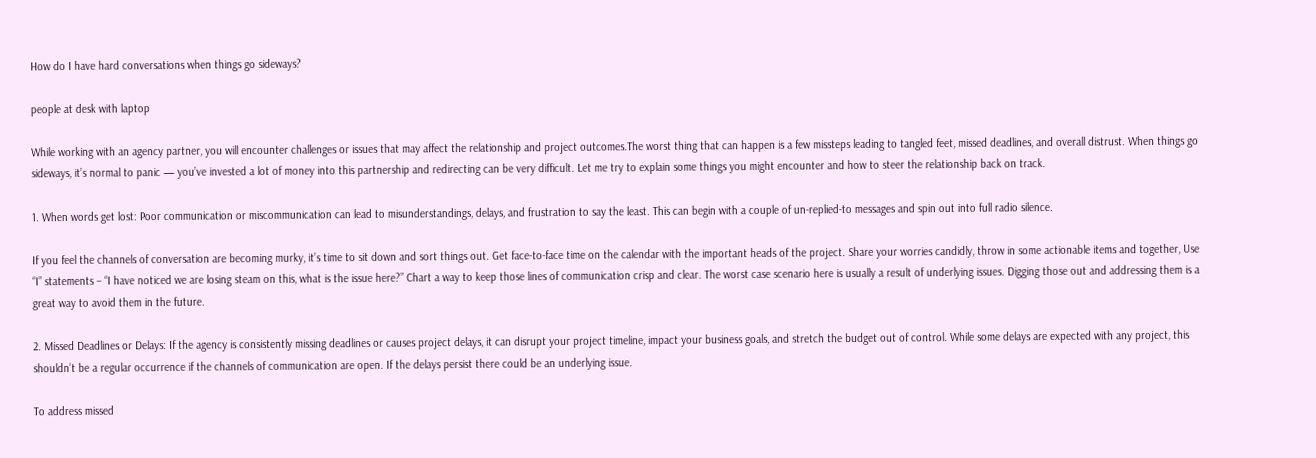How do I have hard conversations when things go sideways?

people at desk with laptop

While working with an agency partner, you will encounter challenges or issues that may affect the relationship and project outcomes.The worst thing that can happen is a few missteps leading to tangled feet, missed deadlines, and overall distrust. When things go sideways, it’s normal to panic — you’ve invested a lot of money into this partnership and redirecting can be very difficult. Let me try to explain some things you might encounter and how to steer the relationship back on track.

1. When words get lost: Poor communication or miscommunication can lead to misunderstandings, delays, and frustration to say the least. This can begin with a couple of un-replied-to messages and spin out into full radio silence.

If you feel the channels of conversation are becoming murky, it’s time to sit down and sort things out. Get face-to-face time on the calendar with the important heads of the project. Share your worries candidly, throw in some actionable items and together, Use “I” statements – “I have noticed we are losing steam on this, what is the issue here?” Chart a way to keep those lines of communication crisp and clear. The worst case scenario here is usually a result of underlying issues. Digging those out and addressing them is a great way to avoid them in the future.

2. Missed Deadlines or Delays: If the agency is consistently missing deadlines or causes project delays, it can disrupt your project timeline, impact your business goals, and stretch the budget out of control. While some delays are expected with any project, this shouldn’t be a regular occurrence if the channels of communication are open. If the delays persist there could be an underlying issue.

To address missed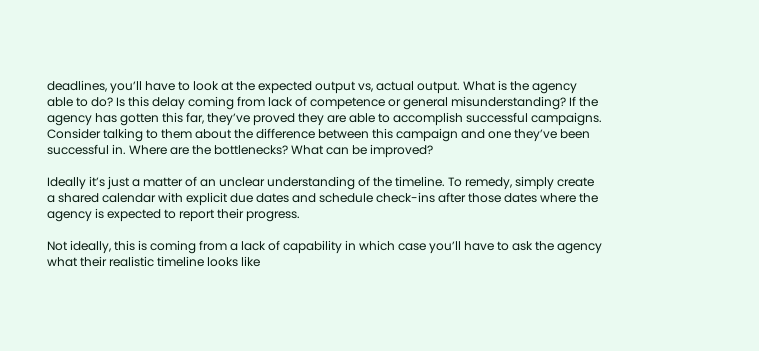deadlines, you’ll have to look at the expected output vs, actual output. What is the agency able to do? Is this delay coming from lack of competence or general misunderstanding? If the agency has gotten this far, they’ve proved they are able to accomplish successful campaigns. Consider talking to them about the difference between this campaign and one they’ve been successful in. Where are the bottlenecks? What can be improved?

Ideally it’s just a matter of an unclear understanding of the timeline. To remedy, simply create a shared calendar with explicit due dates and schedule check-ins after those dates where the agency is expected to report their progress.

Not ideally, this is coming from a lack of capability in which case you’ll have to ask the agency what their realistic timeline looks like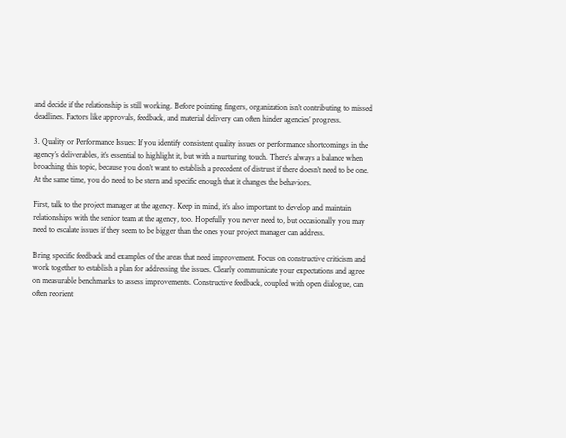and decide if the relationship is still working. Before pointing fingers, organization isn’t contributing to missed deadlines. Factors like approvals, feedback, and material delivery can often hinder agencies’ progress.

3. Quality or Performance Issues: If you identify consistent quality issues or performance shortcomings in the agency’s deliverables, it’s essential to highlight it, but with a nurturing touch. There’s always a balance when broaching this topic, because you don’t want to establish a precedent of distrust if there doesn’t need to be one. At the same time, you do need to be stern and specific enough that it changes the behaviors.

First, talk to the project manager at the agency. Keep in mind, it’s also important to develop and maintain relationships with the senior team at the agency, too. Hopefully you never need to, but occasionally you may need to escalate issues if they seem to be bigger than the ones your project manager can address.

Bring specific feedback and examples of the areas that need improvement. Focus on constructive criticism and work together to establish a plan for addressing the issues. Clearly communicate your expectations and agree on measurable benchmarks to assess improvements. Constructive feedback, coupled with open dialogue, can often reorient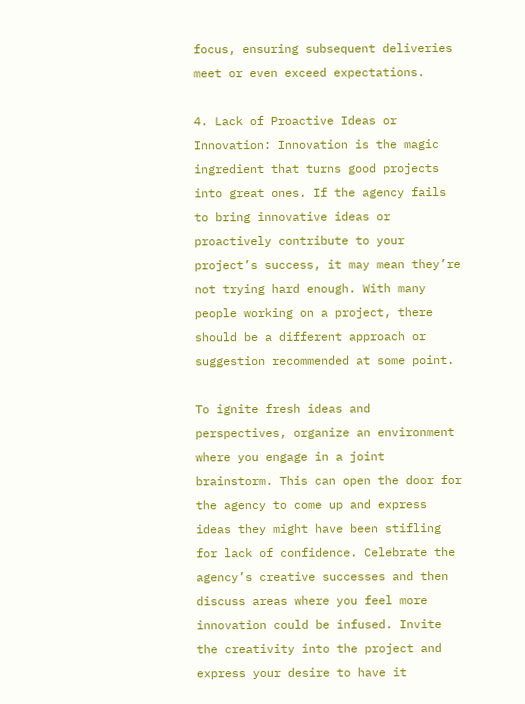focus, ensuring subsequent deliveries meet or even exceed expectations.

4. Lack of Proactive Ideas or Innovation: Innovation is the magic ingredient that turns good projects into great ones. If the agency fails to bring innovative ideas or proactively contribute to your project’s success, it may mean they’re not trying hard enough. With many people working on a project, there should be a different approach or suggestion recommended at some point.

To ignite fresh ideas and perspectives, organize an environment where you engage in a joint brainstorm. This can open the door for the agency to come up and express ideas they might have been stifling for lack of confidence. Celebrate the agency’s creative successes and then discuss areas where you feel more innovation could be infused. Invite the creativity into the project and express your desire to have it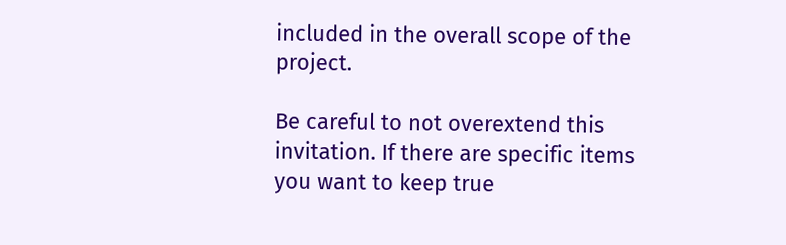included in the overall scope of the project.

Be careful to not overextend this invitation. If there are specific items you want to keep true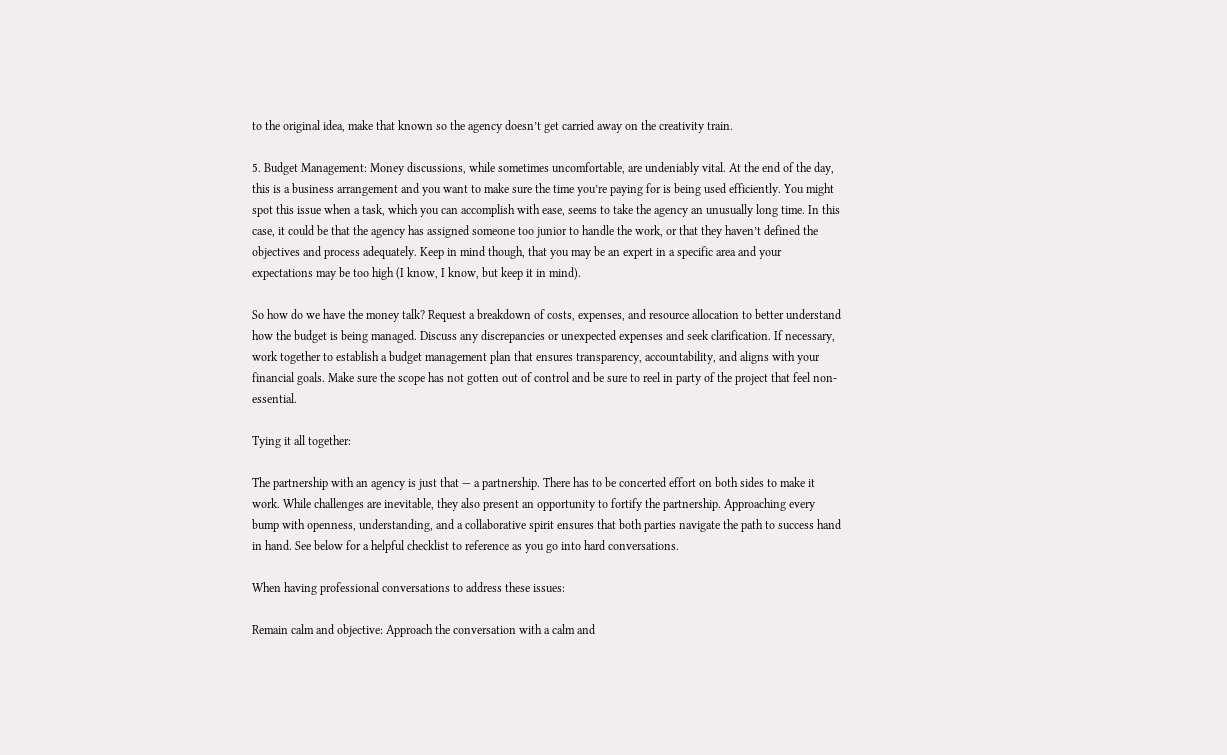to the original idea, make that known so the agency doesn’t get carried away on the creativity train.

5. Budget Management: Money discussions, while sometimes uncomfortable, are undeniably vital. At the end of the day, this is a business arrangement and you want to make sure the time you’re paying for is being used efficiently. You might spot this issue when a task, which you can accomplish with ease, seems to take the agency an unusually long time. In this case, it could be that the agency has assigned someone too junior to handle the work, or that they haven’t defined the objectives and process adequately. Keep in mind though, that you may be an expert in a specific area and your expectations may be too high (I know, I know, but keep it in mind).

So how do we have the money talk? Request a breakdown of costs, expenses, and resource allocation to better understand how the budget is being managed. Discuss any discrepancies or unexpected expenses and seek clarification. If necessary, work together to establish a budget management plan that ensures transparency, accountability, and aligns with your financial goals. Make sure the scope has not gotten out of control and be sure to reel in party of the project that feel non-essential.

Tying it all together:

The partnership with an agency is just that — a partnership. There has to be concerted effort on both sides to make it work. While challenges are inevitable, they also present an opportunity to fortify the partnership. Approaching every bump with openness, understanding, and a collaborative spirit ensures that both parties navigate the path to success hand in hand. See below for a helpful checklist to reference as you go into hard conversations.

When having professional conversations to address these issues:

Remain calm and objective: Approach the conversation with a calm and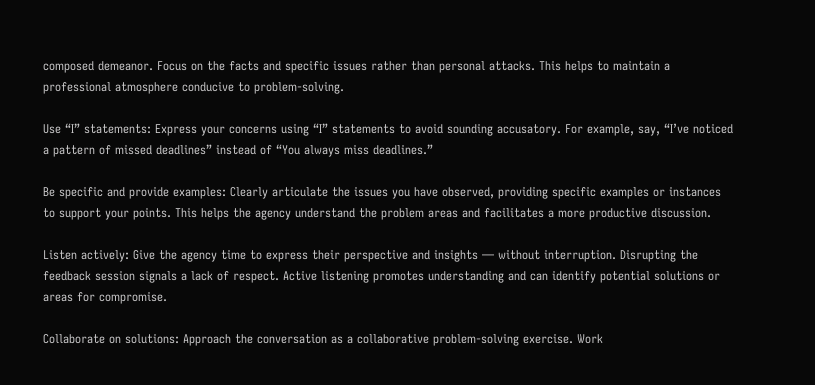composed demeanor. Focus on the facts and specific issues rather than personal attacks. This helps to maintain a professional atmosphere conducive to problem-solving.

Use “I” statements: Express your concerns using “I” statements to avoid sounding accusatory. For example, say, “I’ve noticed a pattern of missed deadlines” instead of “You always miss deadlines.”

Be specific and provide examples: Clearly articulate the issues you have observed, providing specific examples or instances to support your points. This helps the agency understand the problem areas and facilitates a more productive discussion.

Listen actively: Give the agency time to express their perspective and insights — without interruption. Disrupting the feedback session signals a lack of respect. Active listening promotes understanding and can identify potential solutions or areas for compromise.

Collaborate on solutions: Approach the conversation as a collaborative problem-solving exercise. Work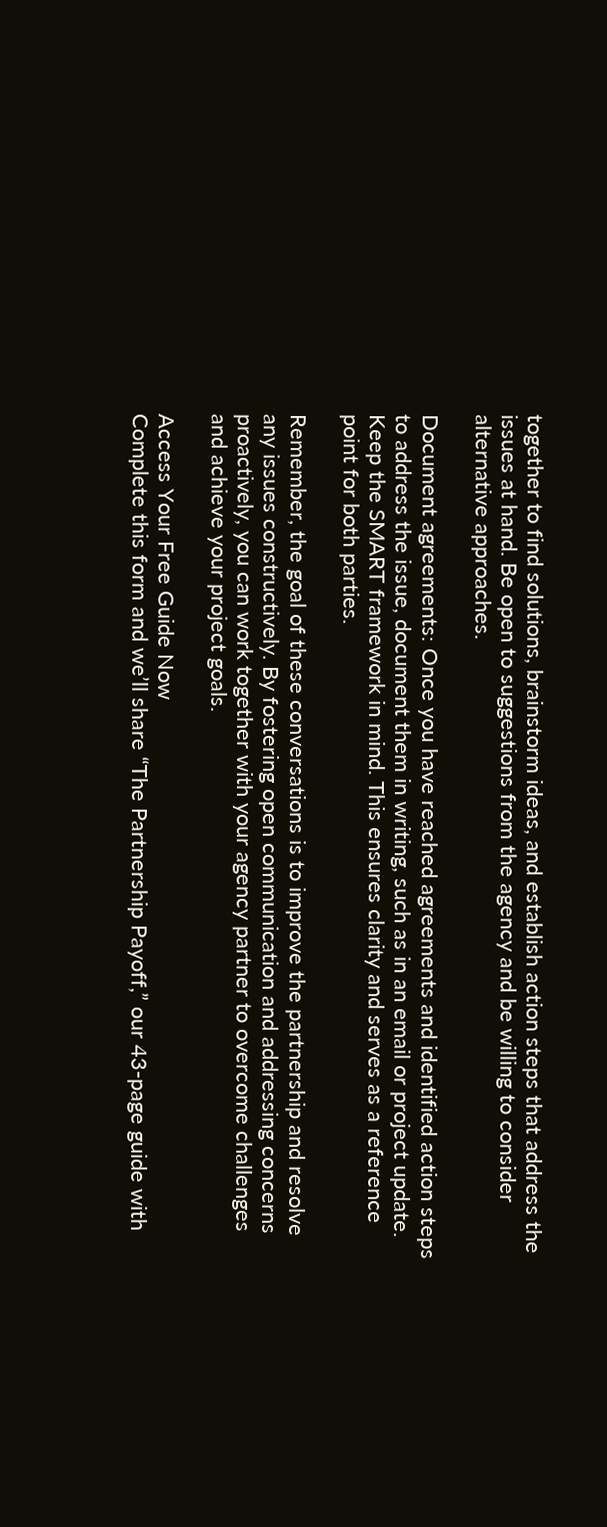together to find solutions, brainstorm ideas, and establish action steps that address the issues at hand. Be open to suggestions from the agency and be willing to consider alternative approaches.

Document agreements: Once you have reached agreements and identified action steps to address the issue, document them in writing, such as in an email or project update. Keep the SMART framework in mind. This ensures clarity and serves as a reference point for both parties.

Remember, the goal of these conversations is to improve the partnership and resolve any issues constructively. By fostering open communication and addressing concerns proactively, you can work together with your agency partner to overcome challenges and achieve your project goals.

Access Your Free Guide Now
Complete this form and we’ll share “The Partnership Payoff,” our 43-page guide with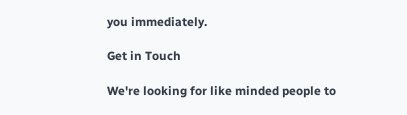you immediately.

Get in Touch

We're looking for like minded people to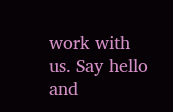work with us. Say hello and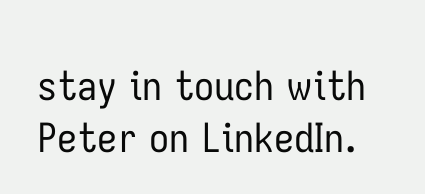stay in touch with Peter on LinkedIn.